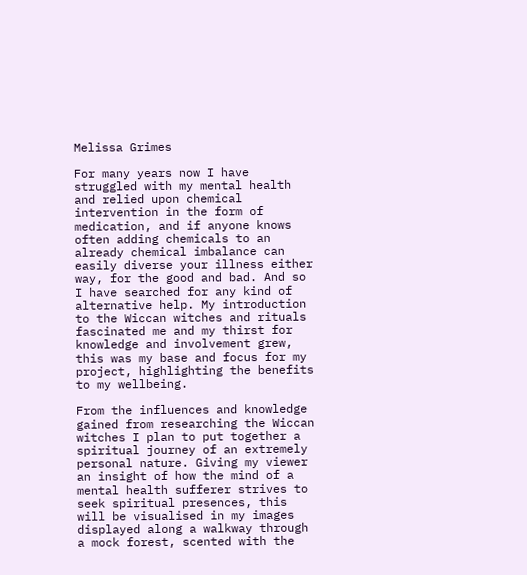Melissa Grimes

For many years now I have struggled with my mental health and relied upon chemical intervention in the form of medication, and if anyone knows often adding chemicals to an already chemical imbalance can easily diverse your illness either way, for the good and bad. And so I have searched for any kind of alternative help. My introduction to the Wiccan witches and rituals fascinated me and my thirst for knowledge and involvement grew, this was my base and focus for my project, highlighting the benefits to my wellbeing.

From the influences and knowledge gained from researching the Wiccan witches I plan to put together a spiritual journey of an extremely personal nature. Giving my viewer an insight of how the mind of a mental health sufferer strives to seek spiritual presences, this will be visualised in my images displayed along a walkway through a mock forest, scented with the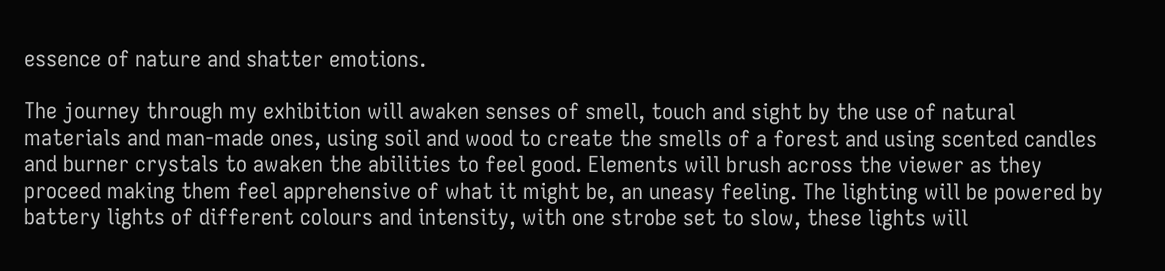essence of nature and shatter emotions.

The journey through my exhibition will awaken senses of smell, touch and sight by the use of natural materials and man-made ones, using soil and wood to create the smells of a forest and using scented candles and burner crystals to awaken the abilities to feel good. Elements will brush across the viewer as they proceed making them feel apprehensive of what it might be, an uneasy feeling. The lighting will be powered by battery lights of different colours and intensity, with one strobe set to slow, these lights will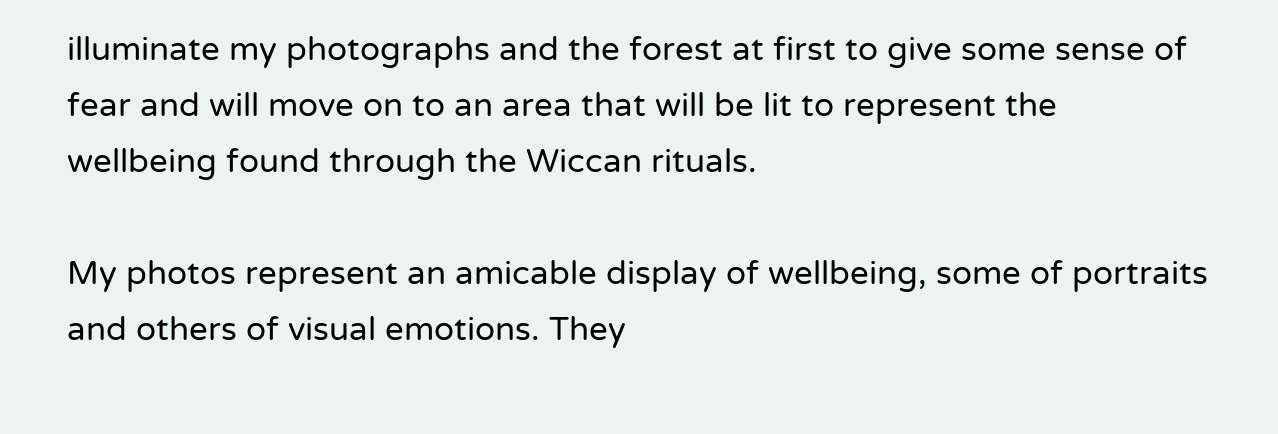illuminate my photographs and the forest at first to give some sense of fear and will move on to an area that will be lit to represent the wellbeing found through the Wiccan rituals.

My photos represent an amicable display of wellbeing, some of portraits and others of visual emotions. They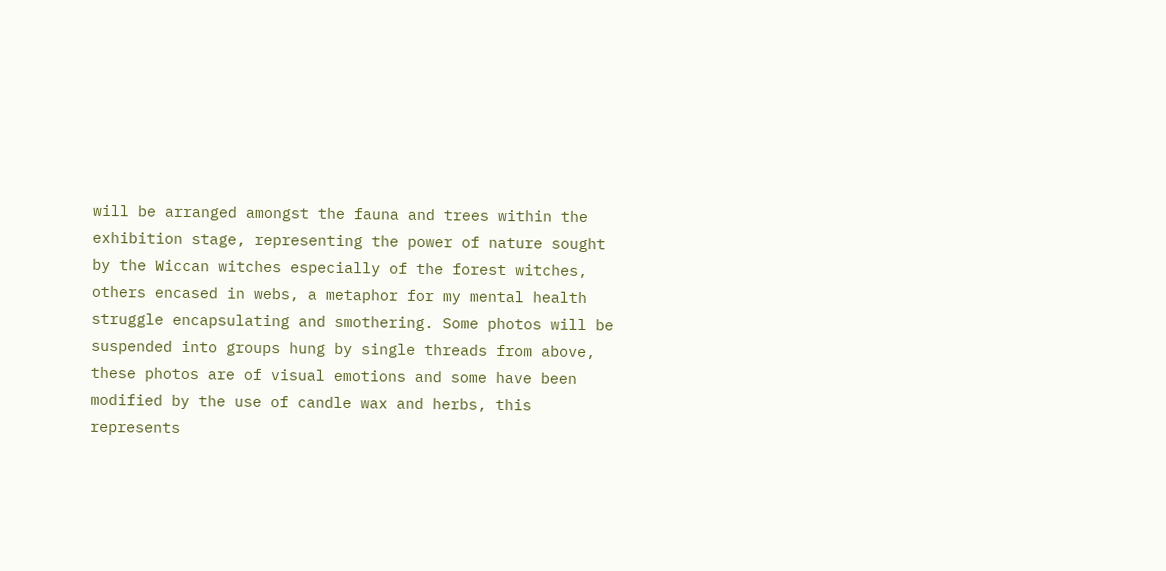will be arranged amongst the fauna and trees within the exhibition stage, representing the power of nature sought by the Wiccan witches especially of the forest witches, others encased in webs, a metaphor for my mental health struggle encapsulating and smothering. Some photos will be suspended into groups hung by single threads from above, these photos are of visual emotions and some have been modified by the use of candle wax and herbs, this represents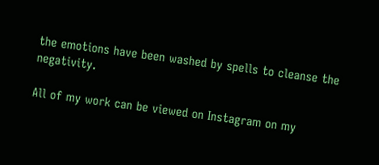the emotions have been washed by spells to cleanse the negativity.

All of my work can be viewed on Instagram on my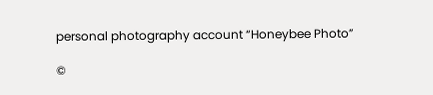personal photography account “Honeybee Photo”

©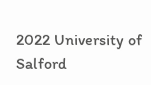2022 University of Salford